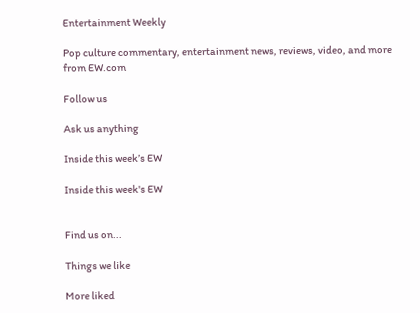Entertainment Weekly

Pop culture commentary, entertainment news, reviews, video, and more from EW.com

Follow us

Ask us anything

Inside this week’s EW

Inside this week's EW


Find us on...

Things we like

More liked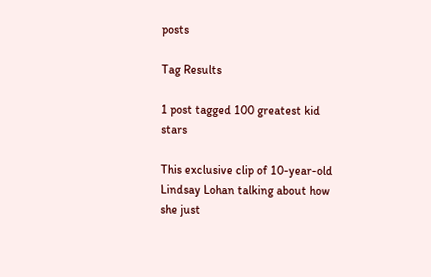posts

Tag Results

1 post tagged 100 greatest kid stars

This exclusive clip of 10-year-old Lindsay Lohan talking about how she just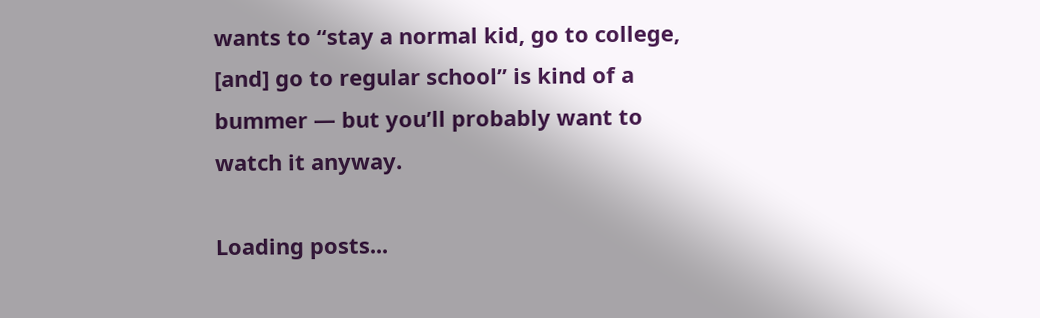wants to “stay a normal kid, go to college, [and] go to regular school” is kind of a bummer — but you’ll probably want to watch it anyway.

Loading posts...